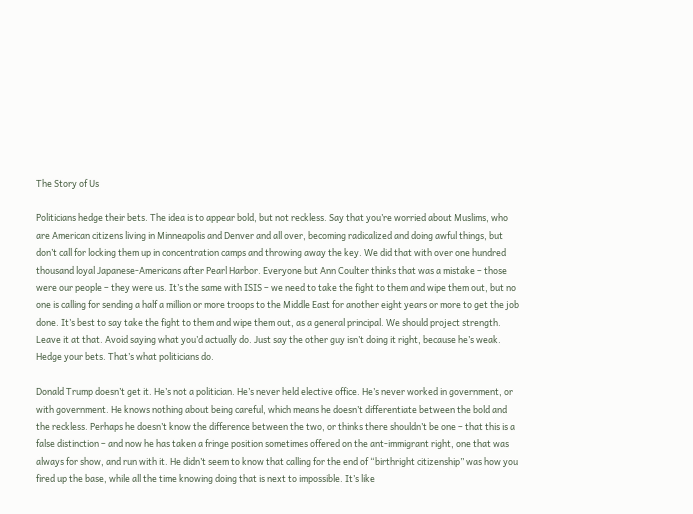The Story of Us

Politicians hedge their bets. The idea is to appear bold, but not reckless. Say that you’re worried about Muslims, who are American citizens living in Minneapolis and Denver and all over, becoming radicalized and doing awful things, but don’t call for locking them up in concentration camps and throwing away the key. We did that with over one hundred thousand loyal Japanese-Americans after Pearl Harbor. Everyone but Ann Coulter thinks that was a mistake – those were our people – they were us. It’s the same with ISIS – we need to take the fight to them and wipe them out, but no one is calling for sending a half a million or more troops to the Middle East for another eight years or more to get the job done. It’s best to say take the fight to them and wipe them out, as a general principal. We should project strength. Leave it at that. Avoid saying what you’d actually do. Just say the other guy isn’t doing it right, because he’s weak. Hedge your bets. That’s what politicians do.

Donald Trump doesn’t get it. He’s not a politician. He’s never held elective office. He’s never worked in government, or with government. He knows nothing about being careful, which means he doesn’t differentiate between the bold and the reckless. Perhaps he doesn’t know the difference between the two, or thinks there shouldn’t be one – that this is a false distinction – and now he has taken a fringe position sometimes offered on the ant-immigrant right, one that was always for show, and run with it. He didn’t seem to know that calling for the end of “birthright citizenship” was how you fired up the base, while all the time knowing doing that is next to impossible. It’s like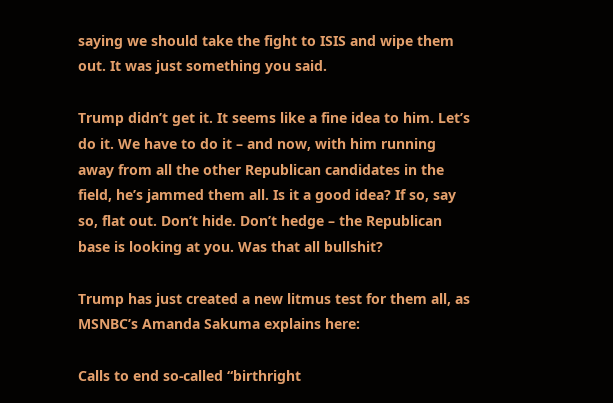saying we should take the fight to ISIS and wipe them out. It was just something you said.

Trump didn’t get it. It seems like a fine idea to him. Let’s do it. We have to do it – and now, with him running away from all the other Republican candidates in the field, he’s jammed them all. Is it a good idea? If so, say so, flat out. Don’t hide. Don’t hedge – the Republican base is looking at you. Was that all bullshit?

Trump has just created a new litmus test for them all, as MSNBC’s Amanda Sakuma explains here:

Calls to end so-called “birthright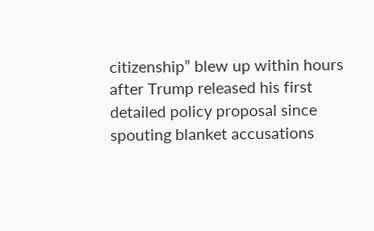citizenship” blew up within hours after Trump released his first detailed policy proposal since spouting blanket accusations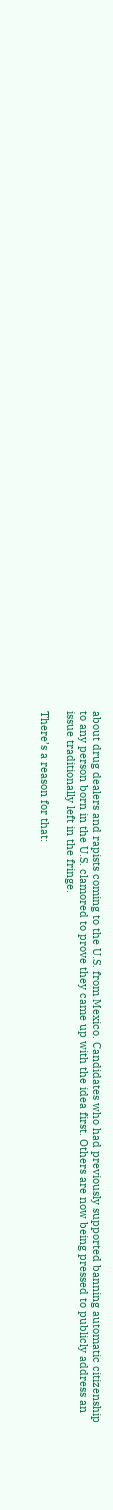about drug dealers and rapists coming to the U.S. from Mexico. Candidates who had previously supported banning automatic citizenship to any person born in the U.S. clamored to prove they came up with the idea first. Others are now being pressed to publicly address an issue traditionally left in the fringe.

There’s a reason for that: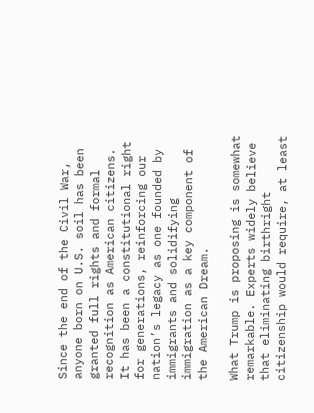Since the end of the Civil War, anyone born on U.S. soil has been granted full rights and formal recognition as American citizens. It has been a constitutional right for generations, reinforcing our nation’s legacy as one founded by immigrants and solidifying immigration as a key component of the American Dream.

What Trump is proposing is somewhat remarkable. Experts widely believe that eliminating birthright citizenship would require, at least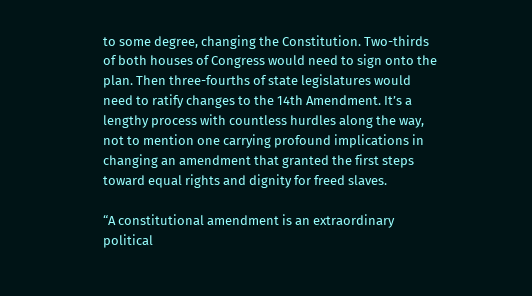to some degree, changing the Constitution. Two-thirds of both houses of Congress would need to sign onto the plan. Then three-fourths of state legislatures would need to ratify changes to the 14th Amendment. It’s a lengthy process with countless hurdles along the way, not to mention one carrying profound implications in changing an amendment that granted the first steps toward equal rights and dignity for freed slaves.

“A constitutional amendment is an extraordinary political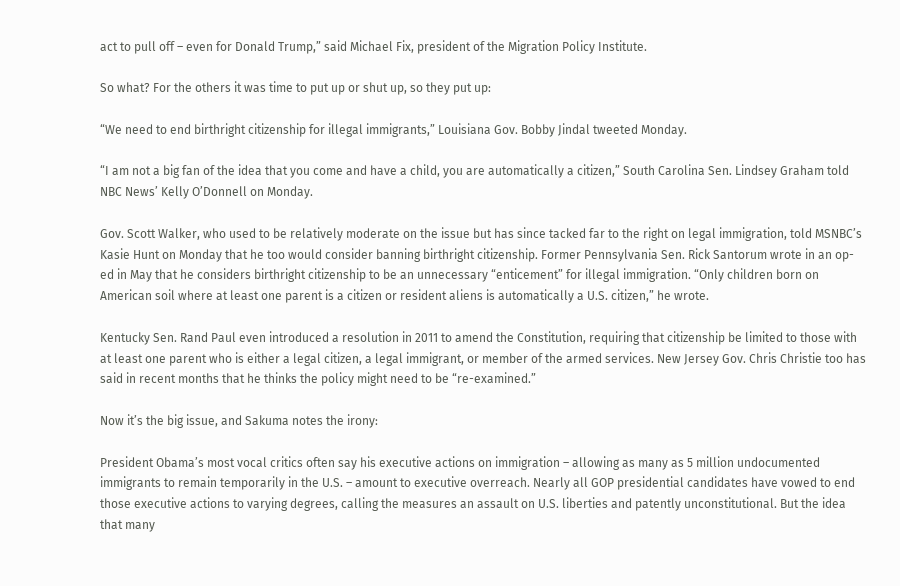act to pull off – even for Donald Trump,” said Michael Fix, president of the Migration Policy Institute.

So what? For the others it was time to put up or shut up, so they put up:

“We need to end birthright citizenship for illegal immigrants,” Louisiana Gov. Bobby Jindal tweeted Monday.

“I am not a big fan of the idea that you come and have a child, you are automatically a citizen,” South Carolina Sen. Lindsey Graham told NBC News’ Kelly O’Donnell on Monday.

Gov. Scott Walker, who used to be relatively moderate on the issue but has since tacked far to the right on legal immigration, told MSNBC’s Kasie Hunt on Monday that he too would consider banning birthright citizenship. Former Pennsylvania Sen. Rick Santorum wrote in an op-ed in May that he considers birthright citizenship to be an unnecessary “enticement” for illegal immigration. “Only children born on American soil where at least one parent is a citizen or resident aliens is automatically a U.S. citizen,” he wrote.

Kentucky Sen. Rand Paul even introduced a resolution in 2011 to amend the Constitution, requiring that citizenship be limited to those with at least one parent who is either a legal citizen, a legal immigrant, or member of the armed services. New Jersey Gov. Chris Christie too has said in recent months that he thinks the policy might need to be “re-examined.”

Now it’s the big issue, and Sakuma notes the irony:

President Obama’s most vocal critics often say his executive actions on immigration – allowing as many as 5 million undocumented immigrants to remain temporarily in the U.S. – amount to executive overreach. Nearly all GOP presidential candidates have vowed to end those executive actions to varying degrees, calling the measures an assault on U.S. liberties and patently unconstitutional. But the idea that many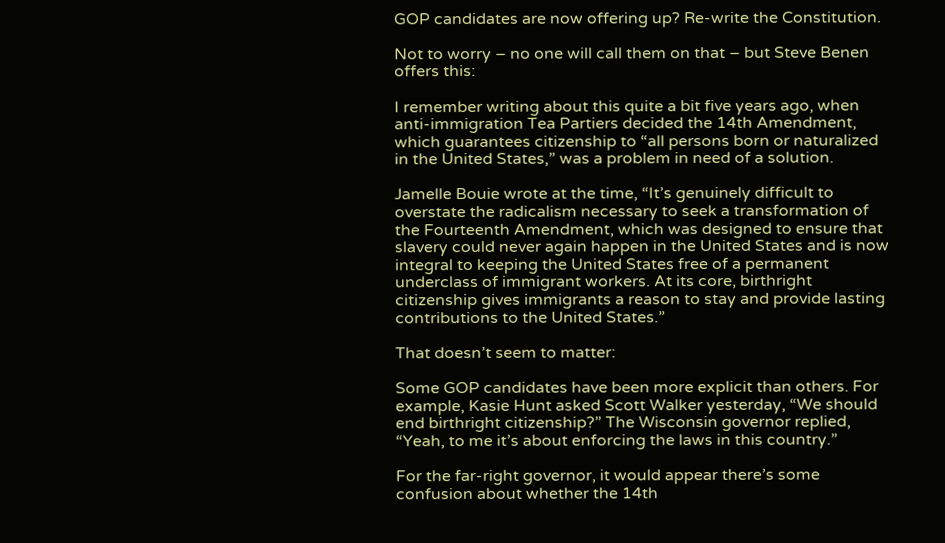GOP candidates are now offering up? Re-write the Constitution.

Not to worry – no one will call them on that – but Steve Benen offers this:

I remember writing about this quite a bit five years ago, when anti-immigration Tea Partiers decided the 14th Amendment, which guarantees citizenship to “all persons born or naturalized in the United States,” was a problem in need of a solution.

Jamelle Bouie wrote at the time, “It’s genuinely difficult to overstate the radicalism necessary to seek a transformation of the Fourteenth Amendment, which was designed to ensure that slavery could never again happen in the United States and is now integral to keeping the United States free of a permanent underclass of immigrant workers. At its core, birthright citizenship gives immigrants a reason to stay and provide lasting contributions to the United States.”

That doesn’t seem to matter:

Some GOP candidates have been more explicit than others. For example, Kasie Hunt asked Scott Walker yesterday, “We should end birthright citizenship?” The Wisconsin governor replied, “Yeah, to me it’s about enforcing the laws in this country.”

For the far-right governor, it would appear there’s some confusion about whether the 14th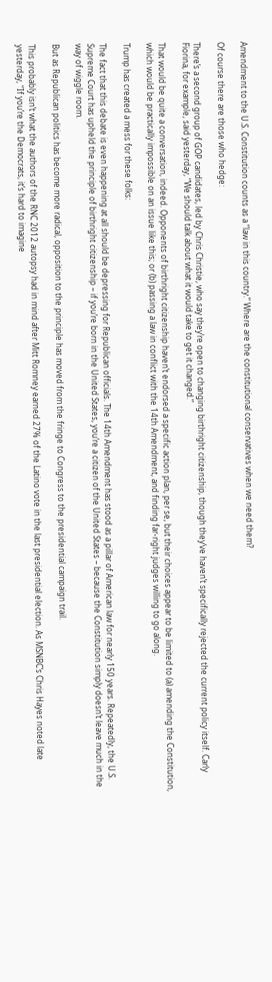Amendment to the U.S. Constitution counts as a “law in this country.” Where are the constitutional conservatives when we need them?

Of course there are those who hedge:

There’s a second group of GOP candidates, led by Chris Christie, who say they’re open to changing birthright citizenship, though they’ve haven’t specifically rejected the current policy itself. Carly Fiorina, for example, said yesterday, “We should talk about what it would take to get it changed.”

That would be quite a conversation, indeed. Opponents of birthright citizenship haven’t endorsed a specific action plan, per se, but their choices appear to be limited to (a) amending the Constitution, which would be practically impossible on an issue like this; or (b) passing a law in conflict with the 14th Amendment, and finding far-right judges willing to go along.

Trump has created a mess for these folks:

The fact that this debate is even happening at all should be depressing for Republican officials. The 14th Amendment has stood as a pillar of American law for nearly 150 years. Repeatedly, the U.S. Supreme Court has upheld the principle of birthright citizenship – if you’re born in the United States, you’re a citizen of the United States – because the Constitution simply doesn’t leave much in the way of wiggle room.

But as Republican politics has become more radical, opposition to the principle has moved from the fringe to Congress to the presidential campaign trail.

This probably isn’t what the authors of the RNC 2012 autopsy had in mind after Mitt Romney earned 27% of the Latino vote in the last presidential election. As MSNBC’s Chris Hayes noted late yesterday, “If you’re the Democrats, it’s hard to imagine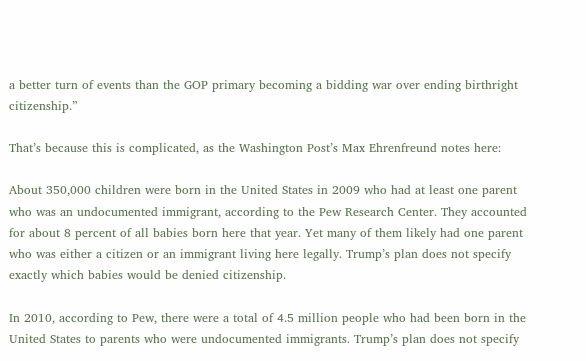a better turn of events than the GOP primary becoming a bidding war over ending birthright citizenship.”

That’s because this is complicated, as the Washington Post’s Max Ehrenfreund notes here:

About 350,000 children were born in the United States in 2009 who had at least one parent who was an undocumented immigrant, according to the Pew Research Center. They accounted for about 8 percent of all babies born here that year. Yet many of them likely had one parent who was either a citizen or an immigrant living here legally. Trump’s plan does not specify exactly which babies would be denied citizenship.

In 2010, according to Pew, there were a total of 4.5 million people who had been born in the United States to parents who were undocumented immigrants. Trump’s plan does not specify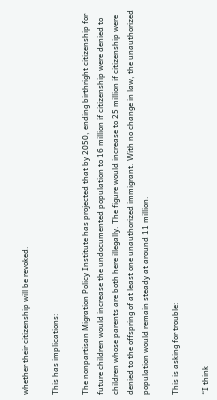whether their citizenship will be revoked.

This has implications:

The nonpartisan Migration Policy Institute has projected that by 2050, ending birthright citizenship for future children would increase the undocumented population to 16 million if citizenship were denied to children whose parents are both here illegally. The figure would increase to 25 million if citizenship were denied to the offspring of at least one unauthorized immigrant. With no change in law, the unauthorized population would remain steady at around 11 million.

This is asking for trouble:

“I think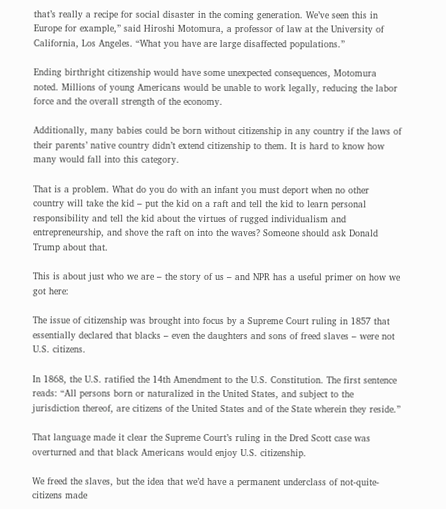that’s really a recipe for social disaster in the coming generation. We’ve seen this in Europe for example,” said Hiroshi Motomura, a professor of law at the University of California, Los Angeles. “What you have are large disaffected populations.”

Ending birthright citizenship would have some unexpected consequences, Motomura noted. Millions of young Americans would be unable to work legally, reducing the labor force and the overall strength of the economy.

Additionally, many babies could be born without citizenship in any country if the laws of their parents’ native country didn’t extend citizenship to them. It is hard to know how many would fall into this category.

That is a problem. What do you do with an infant you must deport when no other country will take the kid – put the kid on a raft and tell the kid to learn personal responsibility and tell the kid about the virtues of rugged individualism and entrepreneurship, and shove the raft on into the waves? Someone should ask Donald Trump about that.

This is about just who we are – the story of us – and NPR has a useful primer on how we got here:

The issue of citizenship was brought into focus by a Supreme Court ruling in 1857 that essentially declared that blacks – even the daughters and sons of freed slaves – were not U.S. citizens.

In 1868, the U.S. ratified the 14th Amendment to the U.S. Constitution. The first sentence reads: “All persons born or naturalized in the United States, and subject to the jurisdiction thereof, are citizens of the United States and of the State wherein they reside.”

That language made it clear the Supreme Court’s ruling in the Dred Scott case was overturned and that black Americans would enjoy U.S. citizenship.

We freed the slaves, but the idea that we’d have a permanent underclass of not-quite-citizens made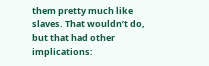them pretty much like slaves. That wouldn’t do, but that had other implications: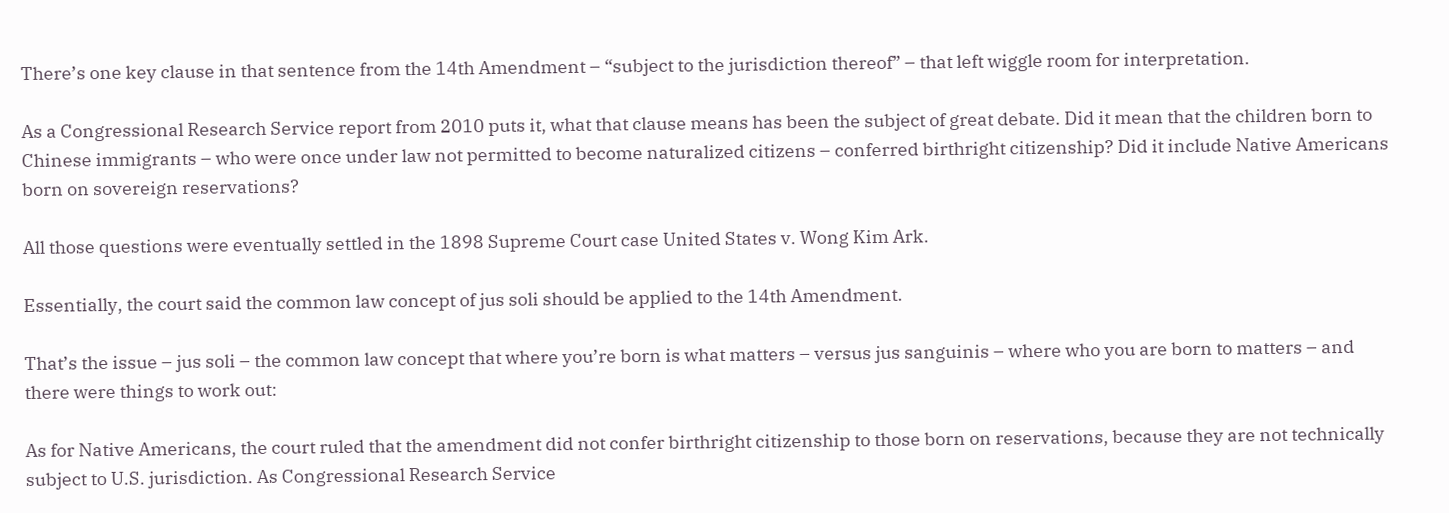There’s one key clause in that sentence from the 14th Amendment – “subject to the jurisdiction thereof” – that left wiggle room for interpretation.

As a Congressional Research Service report from 2010 puts it, what that clause means has been the subject of great debate. Did it mean that the children born to Chinese immigrants – who were once under law not permitted to become naturalized citizens – conferred birthright citizenship? Did it include Native Americans born on sovereign reservations?

All those questions were eventually settled in the 1898 Supreme Court case United States v. Wong Kim Ark.

Essentially, the court said the common law concept of jus soli should be applied to the 14th Amendment.

That’s the issue – jus soli – the common law concept that where you’re born is what matters – versus jus sanguinis – where who you are born to matters – and there were things to work out:

As for Native Americans, the court ruled that the amendment did not confer birthright citizenship to those born on reservations, because they are not technically subject to U.S. jurisdiction. As Congressional Research Service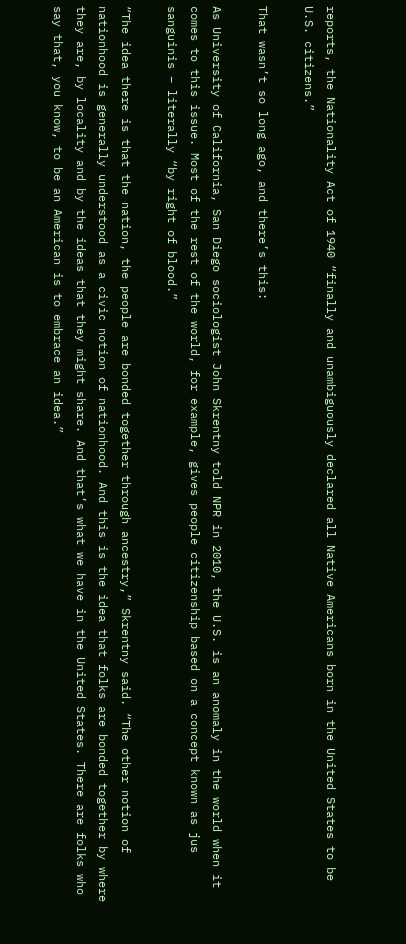reports, the Nationality Act of 1940 “finally and unambiguously declared all Native Americans born in the United States to be U.S. citizens.”

That wasn’t so long ago, and there’s this:

As University of California, San Diego sociologist John Skrentny told NPR in 2010, the U.S. is an anomaly in the world when it comes to this issue. Most of the rest of the world, for example, gives people citizenship based on a concept known as jus sanguinis – literally “by right of blood.”

“The idea there is that the nation, the people are bonded together through ancestry,” Skrentny said. “The other notion of nationhood is generally understood as a civic notion of nationhood. And this is the idea that folks are bonded together by where they are, by locality and by the ideas that they might share. And that’s what we have in the United States. There are folks who say that, you know, to be an American is to embrace an idea.”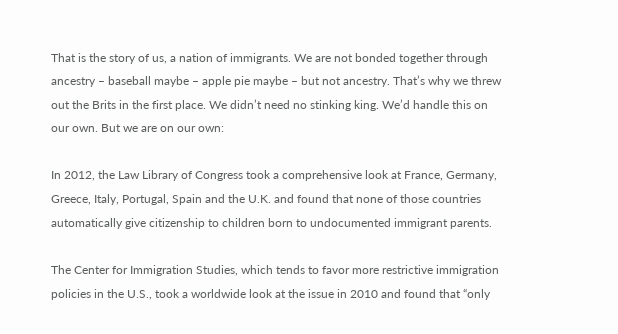That is the story of us, a nation of immigrants. We are not bonded together through ancestry – baseball maybe – apple pie maybe – but not ancestry. That’s why we threw out the Brits in the first place. We didn’t need no stinking king. We’d handle this on our own. But we are on our own:

In 2012, the Law Library of Congress took a comprehensive look at France, Germany, Greece, Italy, Portugal, Spain and the U.K. and found that none of those countries automatically give citizenship to children born to undocumented immigrant parents.

The Center for Immigration Studies, which tends to favor more restrictive immigration policies in the U.S., took a worldwide look at the issue in 2010 and found that “only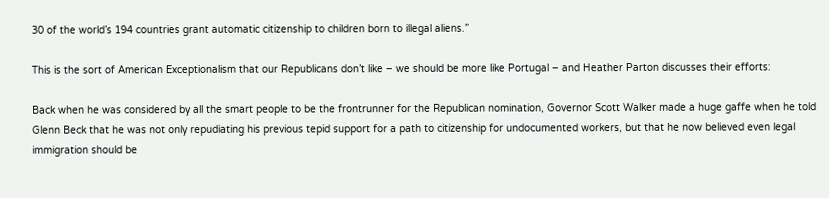30 of the world’s 194 countries grant automatic citizenship to children born to illegal aliens.”

This is the sort of American Exceptionalism that our Republicans don’t like – we should be more like Portugal – and Heather Parton discusses their efforts:

Back when he was considered by all the smart people to be the frontrunner for the Republican nomination, Governor Scott Walker made a huge gaffe when he told Glenn Beck that he was not only repudiating his previous tepid support for a path to citizenship for undocumented workers, but that he now believed even legal immigration should be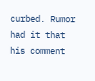curbed. Rumor had it that his comment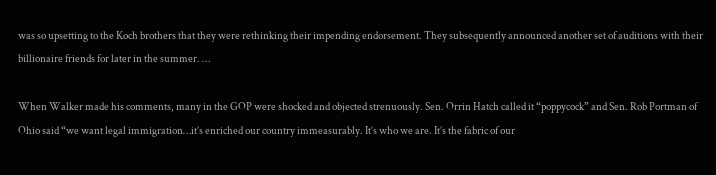was so upsetting to the Koch brothers that they were rethinking their impending endorsement. They subsequently announced another set of auditions with their billionaire friends for later in the summer. …

When Walker made his comments, many in the GOP were shocked and objected strenuously. Sen. Orrin Hatch called it “poppycock” and Sen. Rob Portman of Ohio said “we want legal immigration…it’s enriched our country immeasurably. It’s who we are. It’s the fabric of our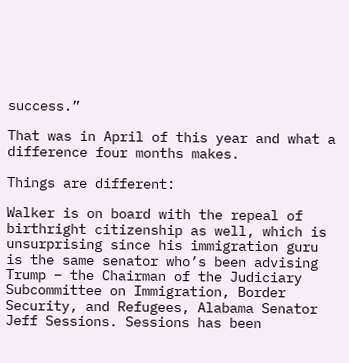success.”

That was in April of this year and what a difference four months makes.

Things are different:

Walker is on board with the repeal of birthright citizenship as well, which is unsurprising since his immigration guru is the same senator who’s been advising Trump – the Chairman of the Judiciary Subcommittee on Immigration, Border Security, and Refugees, Alabama Senator Jeff Sessions. Sessions has been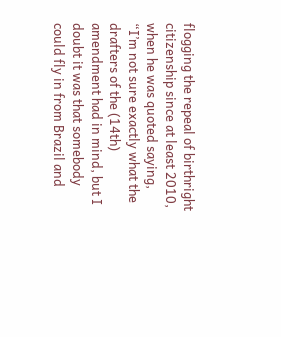flogging the repeal of birthright citizenship since at least 2010, when he was quoted saying, “I’m not sure exactly what the drafters of the (14th) amendment had in mind, but I doubt it was that somebody could fly in from Brazil and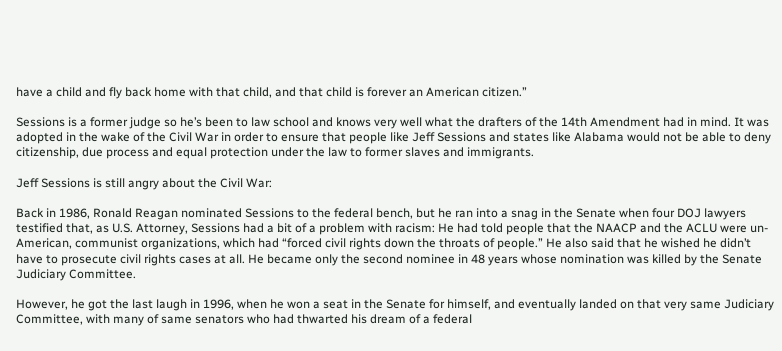have a child and fly back home with that child, and that child is forever an American citizen.”

Sessions is a former judge so he’s been to law school and knows very well what the drafters of the 14th Amendment had in mind. It was adopted in the wake of the Civil War in order to ensure that people like Jeff Sessions and states like Alabama would not be able to deny citizenship, due process and equal protection under the law to former slaves and immigrants.

Jeff Sessions is still angry about the Civil War:

Back in 1986, Ronald Reagan nominated Sessions to the federal bench, but he ran into a snag in the Senate when four DOJ lawyers testified that, as U.S. Attorney, Sessions had a bit of a problem with racism: He had told people that the NAACP and the ACLU were un-American, communist organizations, which had “forced civil rights down the throats of people.” He also said that he wished he didn’t have to prosecute civil rights cases at all. He became only the second nominee in 48 years whose nomination was killed by the Senate Judiciary Committee.

However, he got the last laugh in 1996, when he won a seat in the Senate for himself, and eventually landed on that very same Judiciary Committee, with many of same senators who had thwarted his dream of a federal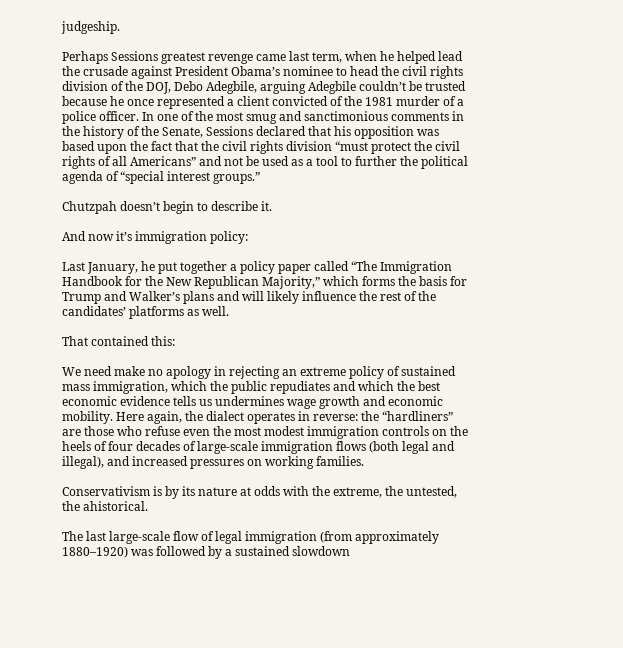judgeship.

Perhaps Sessions greatest revenge came last term, when he helped lead the crusade against President Obama’s nominee to head the civil rights division of the DOJ, Debo Adegbile, arguing Adegbile couldn’t be trusted because he once represented a client convicted of the 1981 murder of a police officer. In one of the most smug and sanctimonious comments in the history of the Senate, Sessions declared that his opposition was based upon the fact that the civil rights division “must protect the civil rights of all Americans” and not be used as a tool to further the political agenda of “special interest groups.”

Chutzpah doesn’t begin to describe it.

And now it’s immigration policy:

Last January, he put together a policy paper called “The Immigration Handbook for the New Republican Majority,” which forms the basis for Trump and Walker’s plans and will likely influence the rest of the candidates’ platforms as well.

That contained this:

We need make no apology in rejecting an extreme policy of sustained mass immigration, which the public repudiates and which the best economic evidence tells us undermines wage growth and economic mobility. Here again, the dialect operates in reverse: the “hardliners” are those who refuse even the most modest immigration controls on the heels of four decades of large-scale immigration flows (both legal and illegal), and increased pressures on working families.

Conservativism is by its nature at odds with the extreme, the untested, the ahistorical.

The last large-scale flow of legal immigration (from approximately 1880–1920) was followed by a sustained slowdown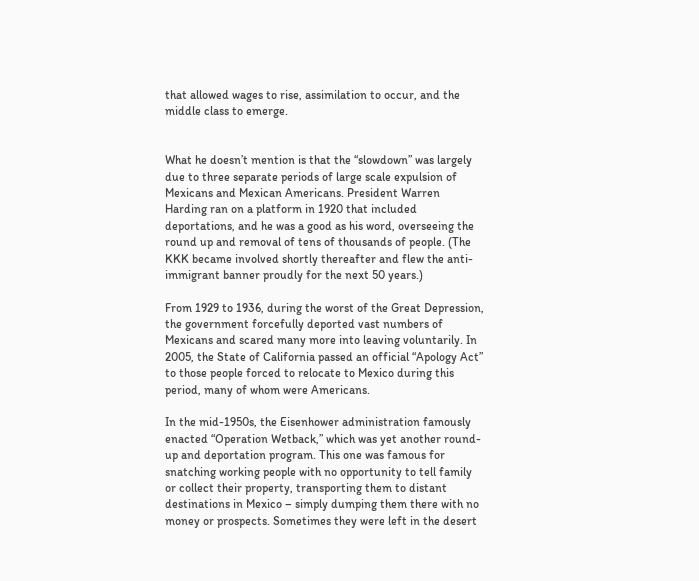that allowed wages to rise, assimilation to occur, and the middle class to emerge.


What he doesn’t mention is that the “slowdown” was largely due to three separate periods of large scale expulsion of Mexicans and Mexican Americans. President Warren Harding ran on a platform in 1920 that included deportations, and he was a good as his word, overseeing the round up and removal of tens of thousands of people. (The KKK became involved shortly thereafter and flew the anti-immigrant banner proudly for the next 50 years.)

From 1929 to 1936, during the worst of the Great Depression, the government forcefully deported vast numbers of Mexicans and scared many more into leaving voluntarily. In 2005, the State of California passed an official “Apology Act” to those people forced to relocate to Mexico during this period, many of whom were Americans.

In the mid-1950s, the Eisenhower administration famously enacted “Operation Wetback,” which was yet another round-up and deportation program. This one was famous for snatching working people with no opportunity to tell family or collect their property, transporting them to distant destinations in Mexico – simply dumping them there with no money or prospects. Sometimes they were left in the desert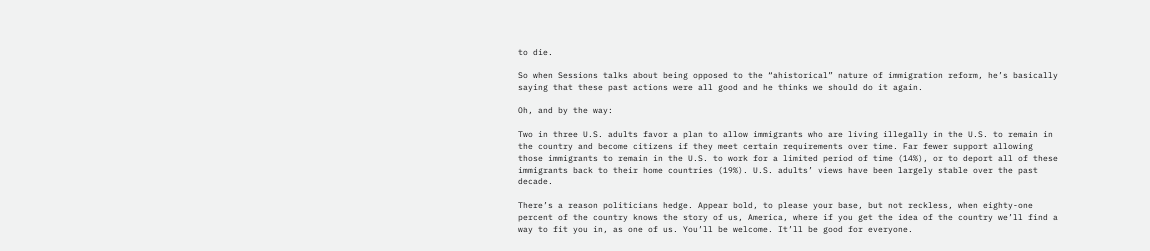to die.

So when Sessions talks about being opposed to the “ahistorical” nature of immigration reform, he’s basically saying that these past actions were all good and he thinks we should do it again.

Oh, and by the way:

Two in three U.S. adults favor a plan to allow immigrants who are living illegally in the U.S. to remain in the country and become citizens if they meet certain requirements over time. Far fewer support allowing those immigrants to remain in the U.S. to work for a limited period of time (14%), or to deport all of these immigrants back to their home countries (19%). U.S. adults’ views have been largely stable over the past decade.

There’s a reason politicians hedge. Appear bold, to please your base, but not reckless, when eighty-one percent of the country knows the story of us, America, where if you get the idea of the country we’ll find a way to fit you in, as one of us. You’ll be welcome. It’ll be good for everyone.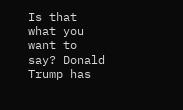Is that what you want to say? Donald Trump has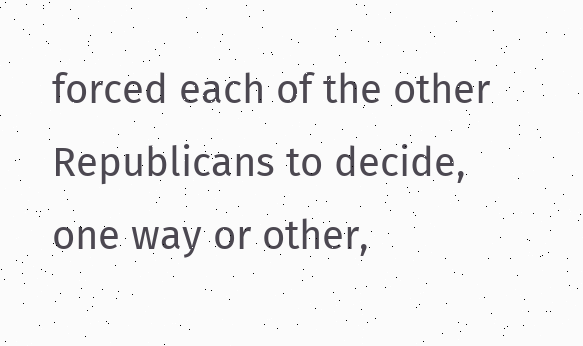forced each of the other Republicans to decide, one way or other,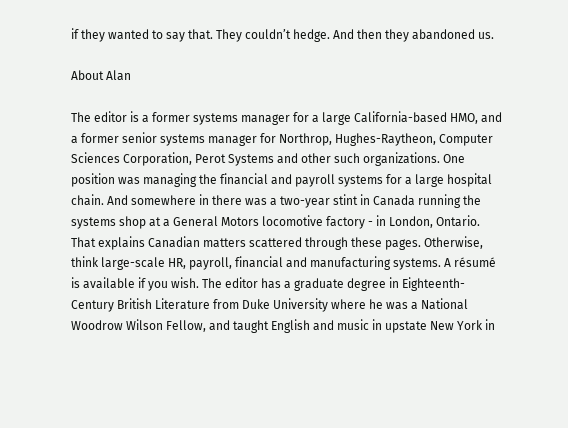if they wanted to say that. They couldn’t hedge. And then they abandoned us.

About Alan

The editor is a former systems manager for a large California-based HMO, and a former senior systems manager for Northrop, Hughes-Raytheon, Computer Sciences Corporation, Perot Systems and other such organizations. One position was managing the financial and payroll systems for a large hospital chain. And somewhere in there was a two-year stint in Canada running the systems shop at a General Motors locomotive factory - in London, Ontario. That explains Canadian matters scattered through these pages. Otherwise, think large-scale HR, payroll, financial and manufacturing systems. A résumé is available if you wish. The editor has a graduate degree in Eighteenth-Century British Literature from Duke University where he was a National Woodrow Wilson Fellow, and taught English and music in upstate New York in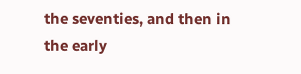the seventies, and then in the early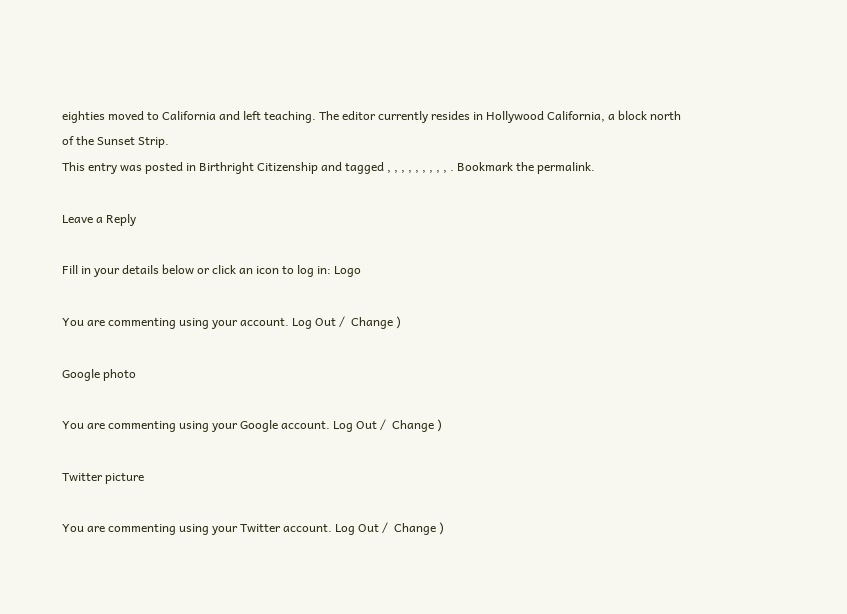eighties moved to California and left teaching. The editor currently resides in Hollywood California, a block north of the Sunset Strip.
This entry was posted in Birthright Citizenship and tagged , , , , , , , , , . Bookmark the permalink.

Leave a Reply

Fill in your details below or click an icon to log in: Logo

You are commenting using your account. Log Out /  Change )

Google photo

You are commenting using your Google account. Log Out /  Change )

Twitter picture

You are commenting using your Twitter account. Log Out /  Change )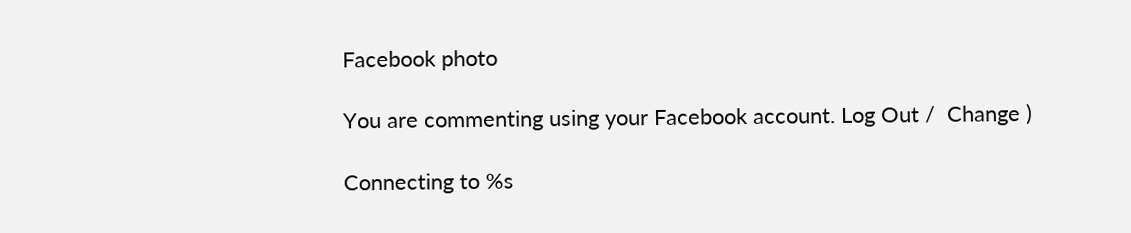Facebook photo

You are commenting using your Facebook account. Log Out /  Change )

Connecting to %s